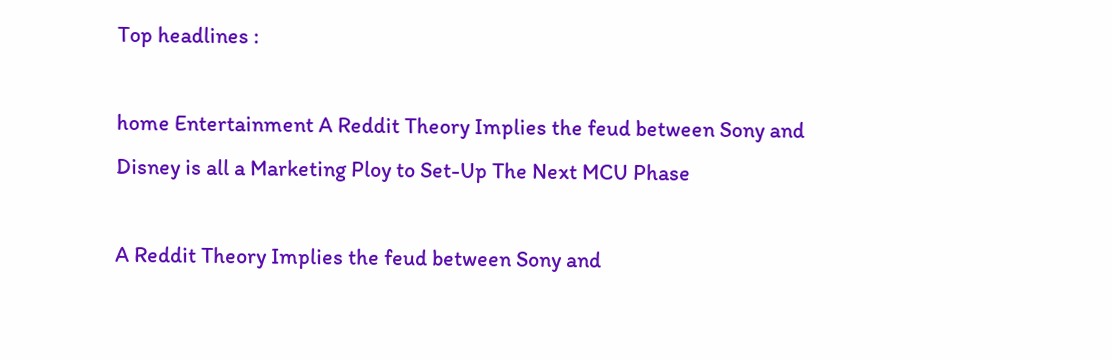Top headlines :

home Entertainment A Reddit Theory Implies the feud between Sony and Disney is all a Marketing Ploy to Set-Up The Next MCU Phase

A Reddit Theory Implies the feud between Sony and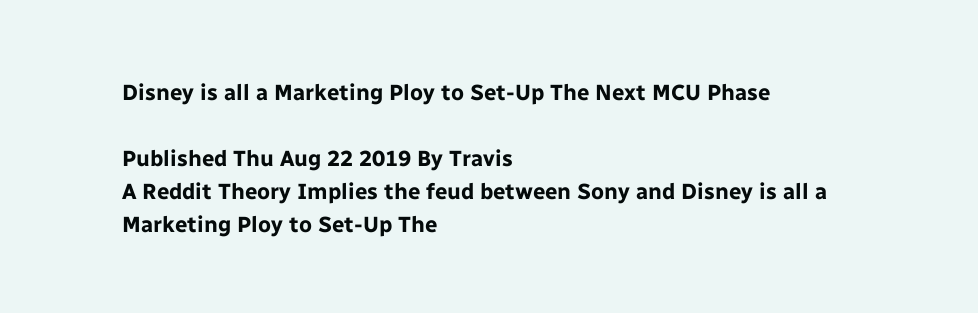Disney is all a Marketing Ploy to Set-Up The Next MCU Phase

Published Thu Aug 22 2019 By Travis
A Reddit Theory Implies the feud between Sony and Disney is all a Marketing Ploy to Set-Up The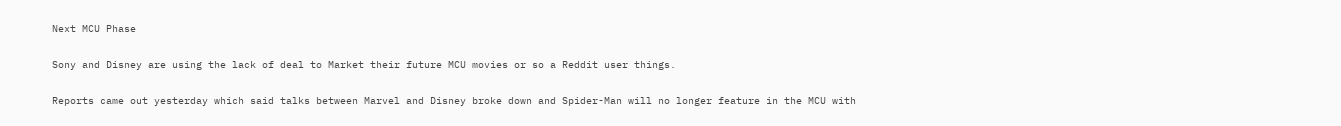Next MCU Phase

Sony and Disney are using the lack of deal to Market their future MCU movies or so a Reddit user things.

Reports came out yesterday which said talks between Marvel and Disney broke down and Spider-Man will no longer feature in the MCU with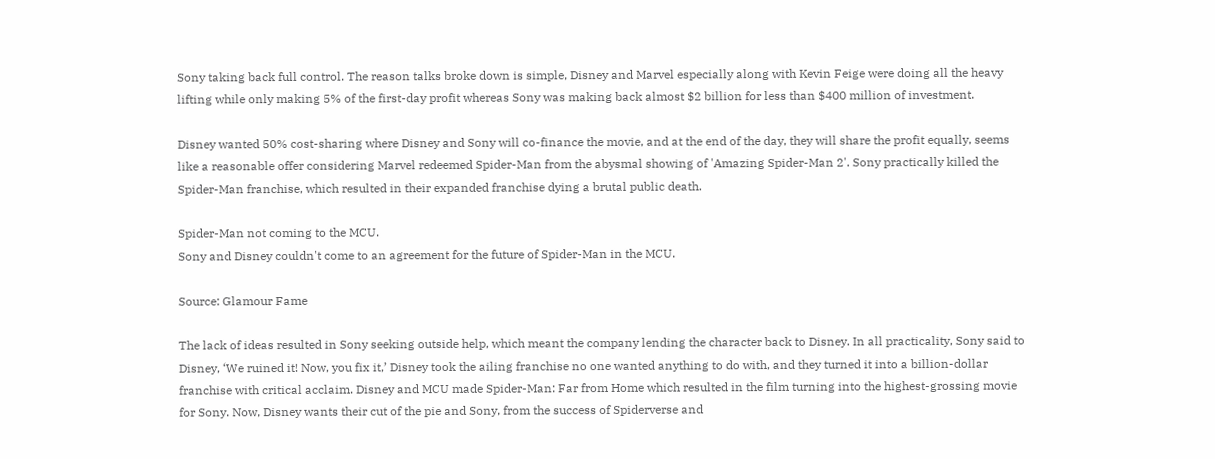Sony taking back full control. The reason talks broke down is simple, Disney and Marvel especially along with Kevin Feige were doing all the heavy lifting while only making 5% of the first-day profit whereas Sony was making back almost $2 billion for less than $400 million of investment.

Disney wanted 50% cost-sharing where Disney and Sony will co-finance the movie, and at the end of the day, they will share the profit equally, seems like a reasonable offer considering Marvel redeemed Spider-Man from the abysmal showing of 'Amazing Spider-Man 2'. Sony practically killed the Spider-Man franchise, which resulted in their expanded franchise dying a brutal public death.

Spider-Man not coming to the MCU.
Sony and Disney couldn't come to an agreement for the future of Spider-Man in the MCU.

Source: Glamour Fame

The lack of ideas resulted in Sony seeking outside help, which meant the company lending the character back to Disney. In all practicality, Sony said to Disney, ‘We ruined it! Now, you fix it,’ Disney took the ailing franchise no one wanted anything to do with, and they turned it into a billion-dollar franchise with critical acclaim. Disney and MCU made Spider-Man: Far from Home which resulted in the film turning into the highest-grossing movie for Sony. Now, Disney wants their cut of the pie and Sony, from the success of Spiderverse and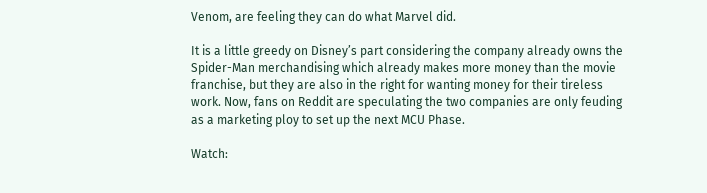Venom, are feeling they can do what Marvel did.

It is a little greedy on Disney’s part considering the company already owns the Spider-Man merchandising which already makes more money than the movie franchise, but they are also in the right for wanting money for their tireless work. Now, fans on Reddit are speculating the two companies are only feuding as a marketing ploy to set up the next MCU Phase.

Watch: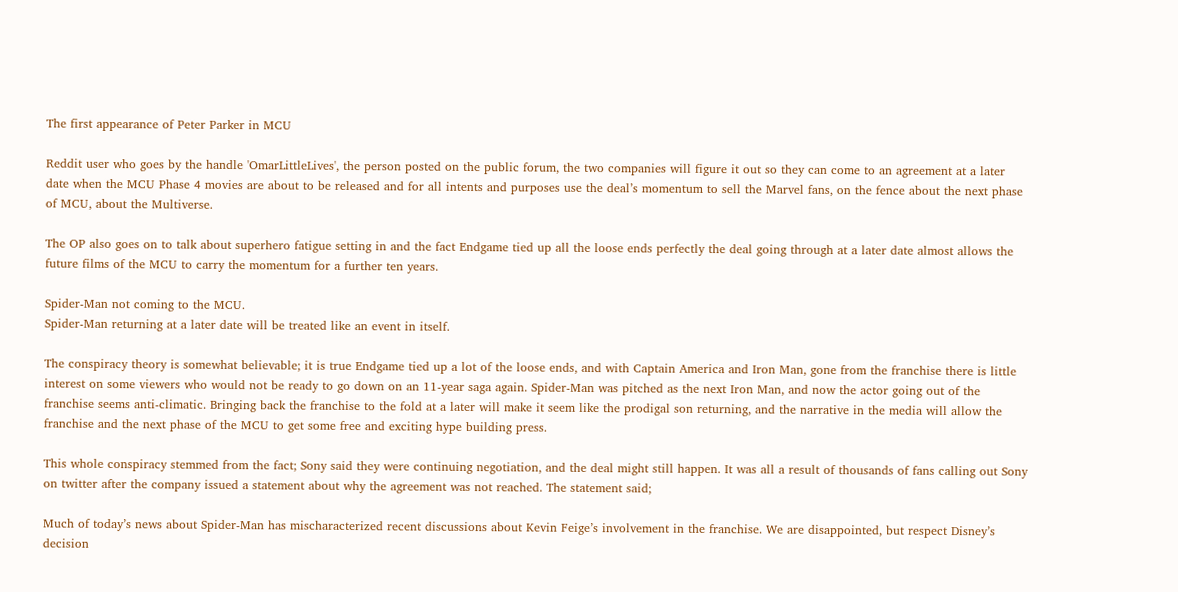The first appearance of Peter Parker in MCU

Reddit user who goes by the handle 'OmarLittleLives', the person posted on the public forum, the two companies will figure it out so they can come to an agreement at a later date when the MCU Phase 4 movies are about to be released and for all intents and purposes use the deal’s momentum to sell the Marvel fans, on the fence about the next phase of MCU, about the Multiverse.

The OP also goes on to talk about superhero fatigue setting in and the fact Endgame tied up all the loose ends perfectly the deal going through at a later date almost allows the future films of the MCU to carry the momentum for a further ten years.

Spider-Man not coming to the MCU.
Spider-Man returning at a later date will be treated like an event in itself.

The conspiracy theory is somewhat believable; it is true Endgame tied up a lot of the loose ends, and with Captain America and Iron Man, gone from the franchise there is little interest on some viewers who would not be ready to go down on an 11-year saga again. Spider-Man was pitched as the next Iron Man, and now the actor going out of the franchise seems anti-climatic. Bringing back the franchise to the fold at a later will make it seem like the prodigal son returning, and the narrative in the media will allow the franchise and the next phase of the MCU to get some free and exciting hype building press.

This whole conspiracy stemmed from the fact; Sony said they were continuing negotiation, and the deal might still happen. It was all a result of thousands of fans calling out Sony on twitter after the company issued a statement about why the agreement was not reached. The statement said;

Much of today’s news about Spider-Man has mischaracterized recent discussions about Kevin Feige’s involvement in the franchise. We are disappointed, but respect Disney’s decision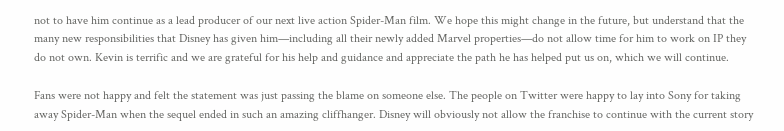not to have him continue as a lead producer of our next live action Spider-Man film. We hope this might change in the future, but understand that the many new responsibilities that Disney has given him—including all their newly added Marvel properties—do not allow time for him to work on IP they do not own. Kevin is terrific and we are grateful for his help and guidance and appreciate the path he has helped put us on, which we will continue.

Fans were not happy and felt the statement was just passing the blame on someone else. The people on Twitter were happy to lay into Sony for taking away Spider-Man when the sequel ended in such an amazing cliffhanger. Disney will obviously not allow the franchise to continue with the current story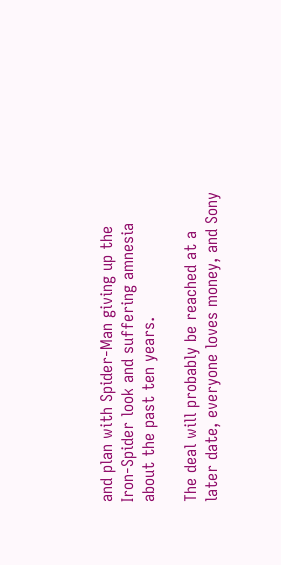and plan with Spider-Man giving up the Iron-Spider look and suffering amnesia about the past ten years.

The deal will probably be reached at a later date, everyone loves money, and Sony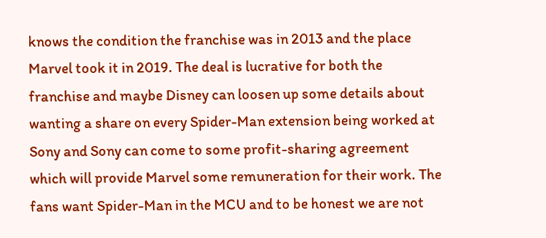knows the condition the franchise was in 2013 and the place Marvel took it in 2019. The deal is lucrative for both the franchise and maybe Disney can loosen up some details about wanting a share on every Spider-Man extension being worked at Sony and Sony can come to some profit-sharing agreement which will provide Marvel some remuneration for their work. The fans want Spider-Man in the MCU and to be honest we are not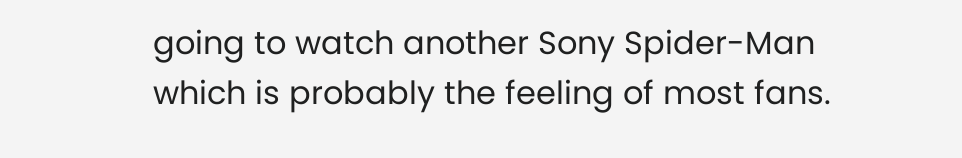going to watch another Sony Spider-Man which is probably the feeling of most fans.